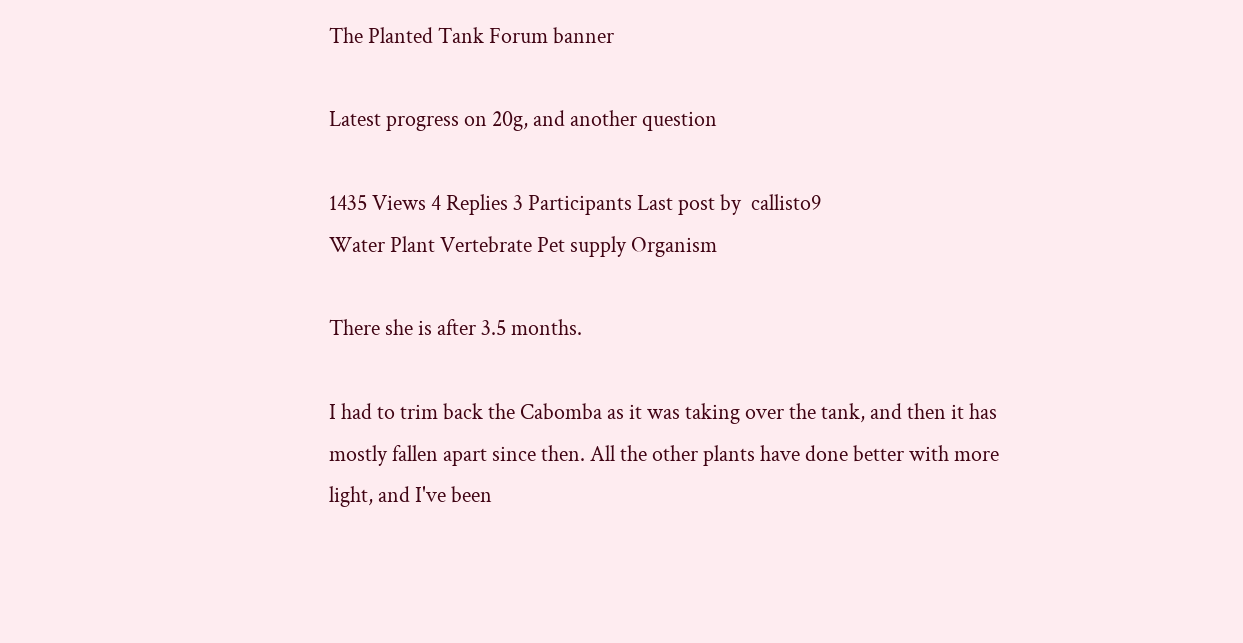The Planted Tank Forum banner

Latest progress on 20g, and another question

1435 Views 4 Replies 3 Participants Last post by  callisto9
Water Plant Vertebrate Pet supply Organism

There she is after 3.5 months.

I had to trim back the Cabomba as it was taking over the tank, and then it has mostly fallen apart since then. All the other plants have done better with more light, and I've been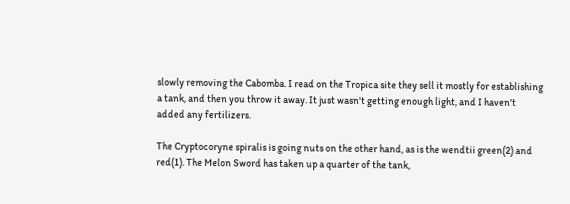slowly removing the Cabomba. I read on the Tropica site they sell it mostly for establishing a tank, and then you throw it away. It just wasn't getting enough light, and I haven't added any fertilizers.

The Cryptocoryne spiralis is going nuts on the other hand, as is the wendtii green(2) and red(1). The Melon Sword has taken up a quarter of the tank,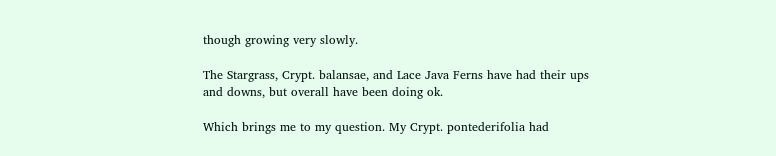though growing very slowly.

The Stargrass, Crypt. balansae, and Lace Java Ferns have had their ups and downs, but overall have been doing ok.

Which brings me to my question. My Crypt. pontederifolia had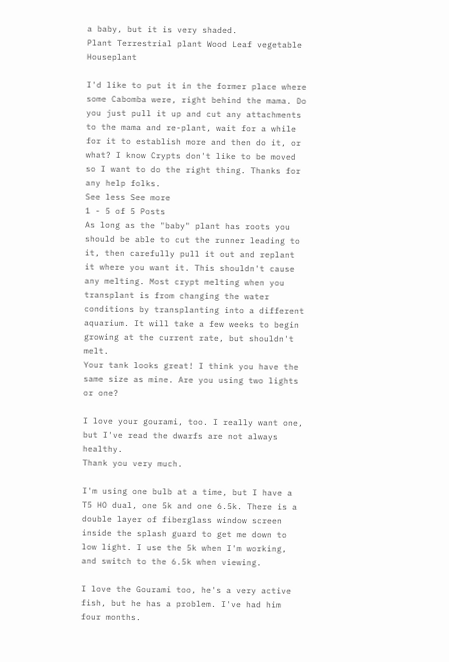a baby, but it is very shaded.
Plant Terrestrial plant Wood Leaf vegetable Houseplant

I'd like to put it in the former place where some Cabomba were, right behind the mama. Do you just pull it up and cut any attachments to the mama and re-plant, wait for a while for it to establish more and then do it, or what? I know Crypts don't like to be moved so I want to do the right thing. Thanks for any help folks.
See less See more
1 - 5 of 5 Posts
As long as the "baby" plant has roots you should be able to cut the runner leading to it, then carefully pull it out and replant it where you want it. This shouldn't cause any melting. Most crypt melting when you transplant is from changing the water conditions by transplanting into a different aquarium. It will take a few weeks to begin growing at the current rate, but shouldn't melt.
Your tank looks great! I think you have the same size as mine. Are you using two lights or one?

I love your gourami, too. I really want one, but I've read the dwarfs are not always healthy.
Thank you very much.

I'm using one bulb at a time, but I have a T5 HO dual, one 5k and one 6.5k. There is a double layer of fiberglass window screen inside the splash guard to get me down to low light. I use the 5k when I'm working, and switch to the 6.5k when viewing.

I love the Gourami too, he's a very active fish, but he has a problem. I've had him four months.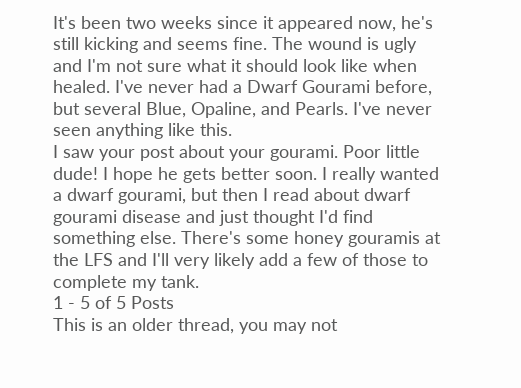It's been two weeks since it appeared now, he's still kicking and seems fine. The wound is ugly and I'm not sure what it should look like when healed. I've never had a Dwarf Gourami before, but several Blue, Opaline, and Pearls. I've never seen anything like this.
I saw your post about your gourami. Poor little dude! I hope he gets better soon. I really wanted a dwarf gourami, but then I read about dwarf gourami disease and just thought I'd find something else. There's some honey gouramis at the LFS and I'll very likely add a few of those to complete my tank.
1 - 5 of 5 Posts
This is an older thread, you may not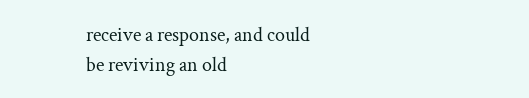receive a response, and could be reviving an old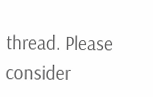thread. Please consider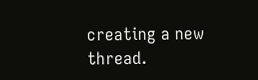creating a new thread.